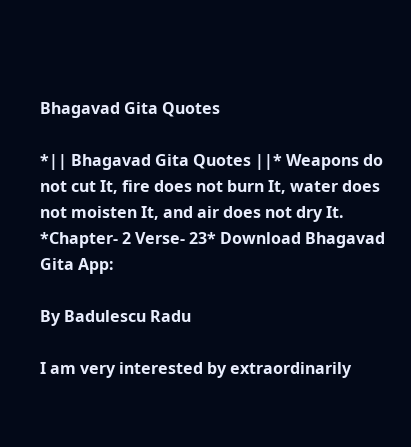Bhagavad Gita Quotes

*|| Bhagavad Gita Quotes ||* Weapons do not cut It, fire does not burn It, water does not moisten It, and air does not dry It. *Chapter- 2 Verse- 23* Download Bhagavad Gita App:

By Badulescu Radu

I am very interested by extraordinarily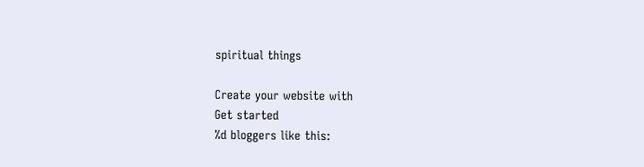spiritual things

Create your website with
Get started
%d bloggers like this: